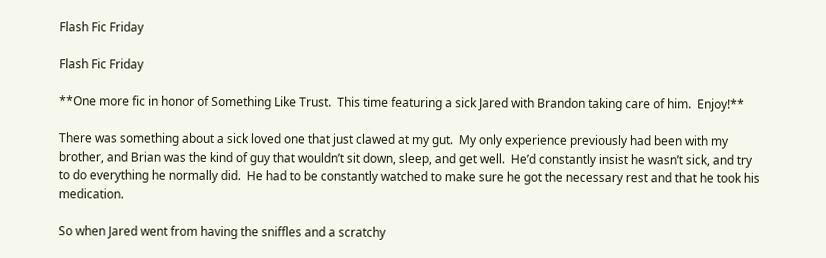Flash Fic Friday

Flash Fic Friday

**One more fic in honor of Something Like Trust.  This time featuring a sick Jared with Brandon taking care of him.  Enjoy!**

There was something about a sick loved one that just clawed at my gut.  My only experience previously had been with my brother, and Brian was the kind of guy that wouldn’t sit down, sleep, and get well.  He’d constantly insist he wasn’t sick, and try to do everything he normally did.  He had to be constantly watched to make sure he got the necessary rest and that he took his medication.

So when Jared went from having the sniffles and a scratchy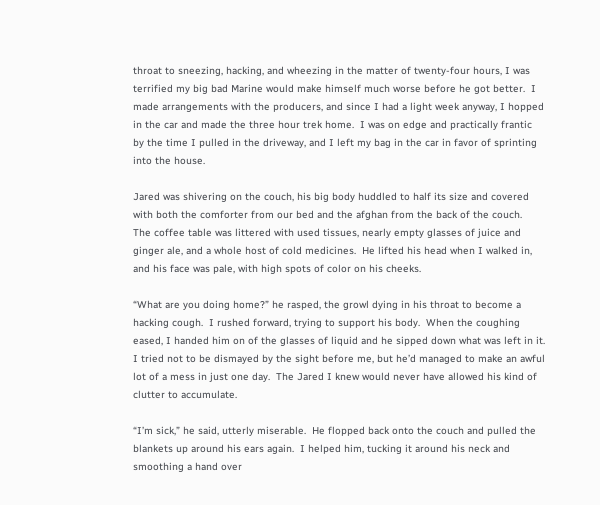throat to sneezing, hacking, and wheezing in the matter of twenty-four hours, I was terrified my big bad Marine would make himself much worse before he got better.  I made arrangements with the producers, and since I had a light week anyway, I hopped in the car and made the three hour trek home.  I was on edge and practically frantic by the time I pulled in the driveway, and I left my bag in the car in favor of sprinting into the house.

Jared was shivering on the couch, his big body huddled to half its size and covered with both the comforter from our bed and the afghan from the back of the couch.  The coffee table was littered with used tissues, nearly empty glasses of juice and ginger ale, and a whole host of cold medicines.  He lifted his head when I walked in, and his face was pale, with high spots of color on his cheeks.

“What are you doing home?” he rasped, the growl dying in his throat to become a hacking cough.  I rushed forward, trying to support his body.  When the coughing eased, I handed him on of the glasses of liquid and he sipped down what was left in it.  I tried not to be dismayed by the sight before me, but he’d managed to make an awful lot of a mess in just one day.  The Jared I knew would never have allowed his kind of clutter to accumulate.

“I’m sick,” he said, utterly miserable.  He flopped back onto the couch and pulled the blankets up around his ears again.  I helped him, tucking it around his neck and smoothing a hand over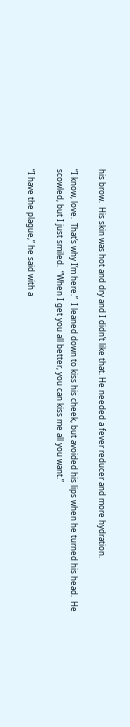his brow.  His skin was hot and dry and I didn’t like that. He needed a fever reducer and more hydration.

“I know, love.  That’s why I’m here.”  I leaned down to kiss his cheek, but avoided his lips when he turned his head.  He scowled, but I just smiled.  “When I get you all better, you can kiss me all you want.”

“I have the plague,” he said with a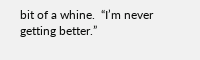bit of a whine.  “I’m never getting better.”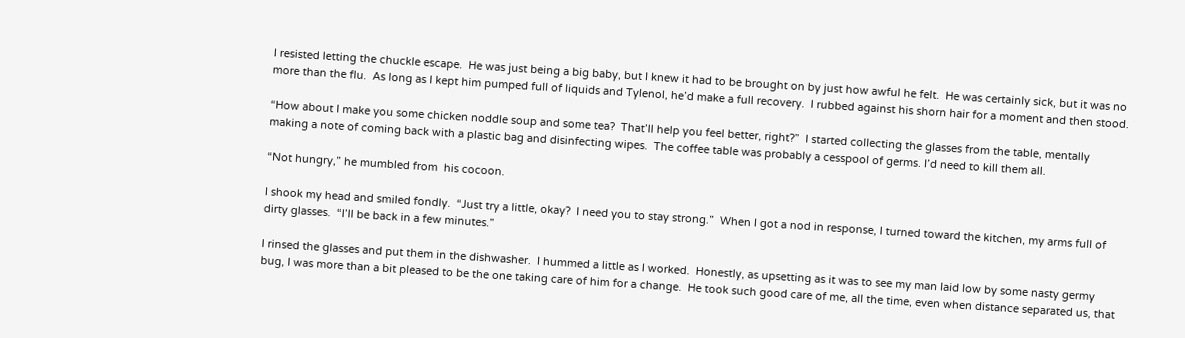I resisted letting the chuckle escape.  He was just being a big baby, but I knew it had to be brought on by just how awful he felt.  He was certainly sick, but it was no more than the flu.  As long as I kept him pumped full of liquids and Tylenol, he’d make a full recovery.  I rubbed against his shorn hair for a moment and then stood.

“How about I make you some chicken noddle soup and some tea?  That’ll help you feel better, right?”  I started collecting the glasses from the table, mentally making a note of coming back with a plastic bag and disinfecting wipes.  The coffee table was probably a cesspool of germs. I’d need to kill them all.

“Not hungry,” he mumbled from  his cocoon.

I shook my head and smiled fondly.  “Just try a little, okay?  I need you to stay strong.”  When I got a nod in response, I turned toward the kitchen, my arms full of dirty glasses.  “I’ll be back in a few minutes.”

I rinsed the glasses and put them in the dishwasher.  I hummed a little as I worked.  Honestly, as upsetting as it was to see my man laid low by some nasty germy bug, I was more than a bit pleased to be the one taking care of him for a change.  He took such good care of me, all the time, even when distance separated us, that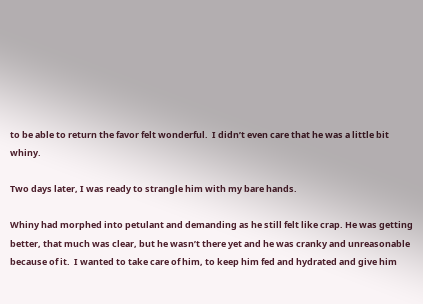to be able to return the favor felt wonderful.  I didn’t even care that he was a little bit whiny.

Two days later, I was ready to strangle him with my bare hands.

Whiny had morphed into petulant and demanding as he still felt like crap. He was getting better, that much was clear, but he wasn’t there yet and he was cranky and unreasonable because of it.  I wanted to take care of him, to keep him fed and hydrated and give him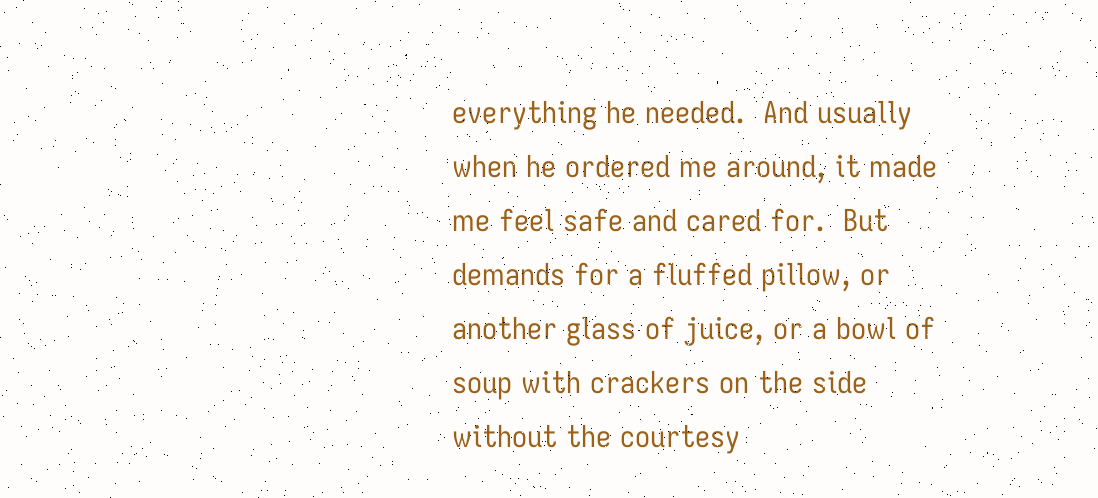everything he needed.  And usually when he ordered me around, it made me feel safe and cared for.  But demands for a fluffed pillow, or another glass of juice, or a bowl of soup with crackers on the side without the courtesy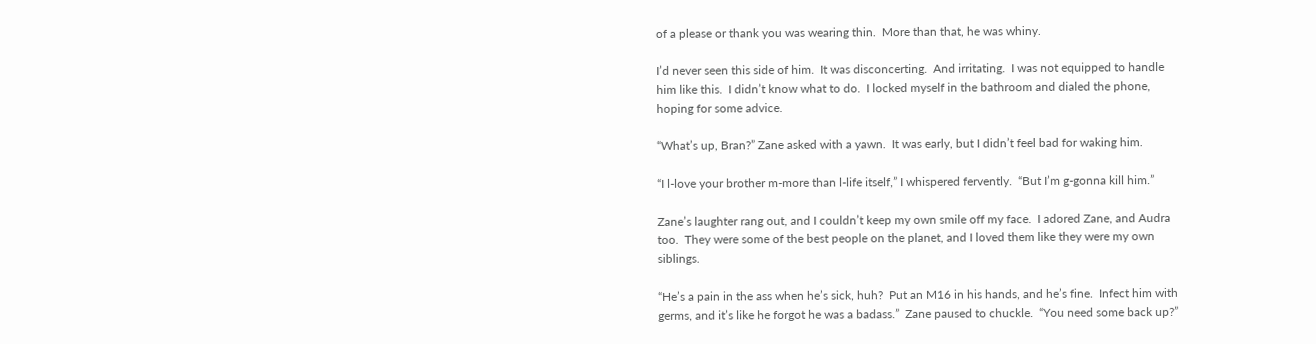of a please or thank you was wearing thin.  More than that, he was whiny.

I’d never seen this side of him.  It was disconcerting.  And irritating.  I was not equipped to handle him like this.  I didn’t know what to do.  I locked myself in the bathroom and dialed the phone, hoping for some advice.

“What’s up, Bran?” Zane asked with a yawn.  It was early, but I didn’t feel bad for waking him.

“I l-love your brother m-more than l-life itself,” I whispered fervently.  “But I’m g-gonna kill him.”

Zane’s laughter rang out, and I couldn’t keep my own smile off my face.  I adored Zane, and Audra too.  They were some of the best people on the planet, and I loved them like they were my own siblings.

“He’s a pain in the ass when he’s sick, huh?  Put an M16 in his hands, and he’s fine.  Infect him with germs, and it’s like he forgot he was a badass.”  Zane paused to chuckle.  “You need some back up?”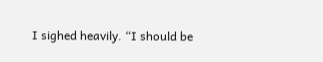I sighed heavily. “I should be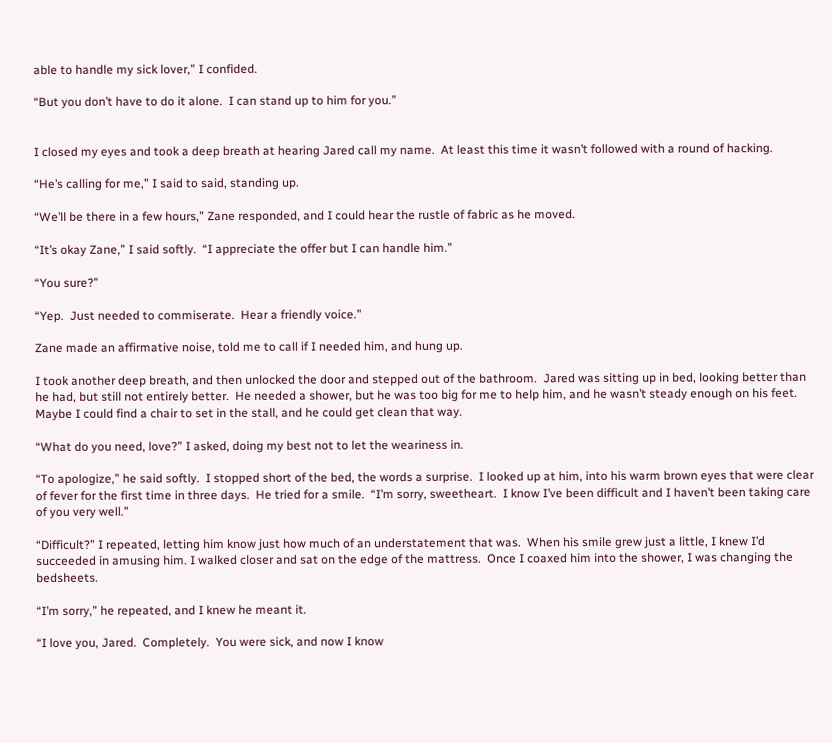able to handle my sick lover,” I confided.

“But you don’t have to do it alone.  I can stand up to him for you.”


I closed my eyes and took a deep breath at hearing Jared call my name.  At least this time it wasn’t followed with a round of hacking.

“He’s calling for me,” I said to said, standing up.

“We’ll be there in a few hours,” Zane responded, and I could hear the rustle of fabric as he moved.

“It’s okay Zane,” I said softly.  “I appreciate the offer but I can handle him.”

“You sure?”

“Yep.  Just needed to commiserate.  Hear a friendly voice.”

Zane made an affirmative noise, told me to call if I needed him, and hung up.

I took another deep breath, and then unlocked the door and stepped out of the bathroom.  Jared was sitting up in bed, looking better than he had, but still not entirely better.  He needed a shower, but he was too big for me to help him, and he wasn’t steady enough on his feet.  Maybe I could find a chair to set in the stall, and he could get clean that way.

“What do you need, love?” I asked, doing my best not to let the weariness in.

“To apologize,” he said softly.  I stopped short of the bed, the words a surprise.  I looked up at him, into his warm brown eyes that were clear of fever for the first time in three days.  He tried for a smile.  “I’m sorry, sweetheart.  I know I’ve been difficult and I haven’t been taking care of you very well.”

“Difficult?” I repeated, letting him know just how much of an understatement that was.  When his smile grew just a little, I knew I’d succeeded in amusing him. I walked closer and sat on the edge of the mattress.  Once I coaxed him into the shower, I was changing the bedsheets.

“I’m sorry,” he repeated, and I knew he meant it.

“I love you, Jared.  Completely.  You were sick, and now I know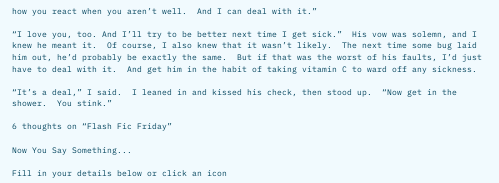how you react when you aren’t well.  And I can deal with it.”

“I love you, too. And I’ll try to be better next time I get sick.”  His vow was solemn, and I knew he meant it.  Of course, I also knew that it wasn’t likely.  The next time some bug laid him out, he’d probably be exactly the same.  But if that was the worst of his faults, I’d just have to deal with it.  And get him in the habit of taking vitamin C to ward off any sickness.

“It’s a deal,” I said.  I leaned in and kissed his check, then stood up.  “Now get in the shower.  You stink.”

6 thoughts on “Flash Fic Friday”

Now You Say Something...

Fill in your details below or click an icon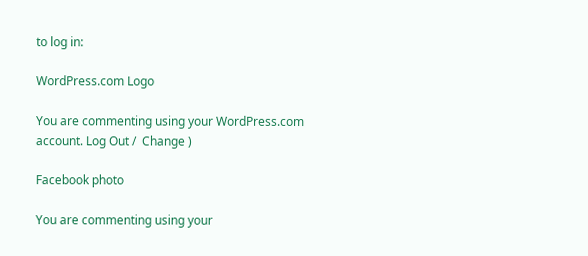to log in:

WordPress.com Logo

You are commenting using your WordPress.com account. Log Out /  Change )

Facebook photo

You are commenting using your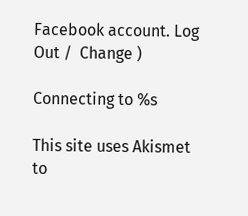Facebook account. Log Out /  Change )

Connecting to %s

This site uses Akismet to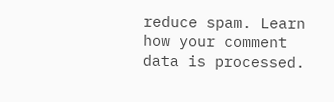reduce spam. Learn how your comment data is processed.